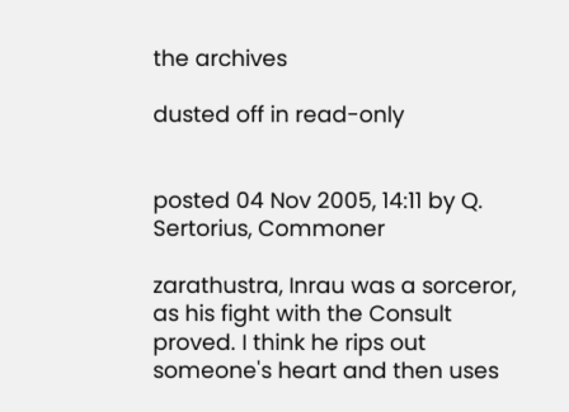the archives

dusted off in read-only


posted 04 Nov 2005, 14:11 by Q. Sertorius, Commoner

zarathustra, Inrau was a sorceror, as his fight with the Consult proved. I think he rips out someone's heart and then uses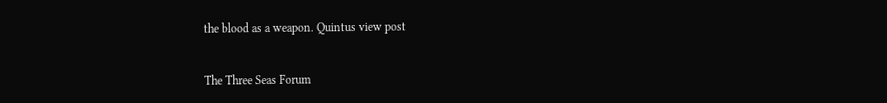the blood as a weapon. Quintus view post


The Three Seas Forum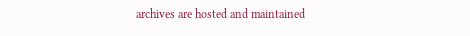archives are hosted and maintained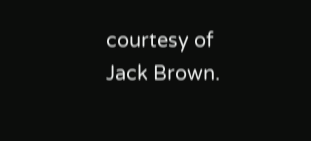courtesy of Jack Brown.